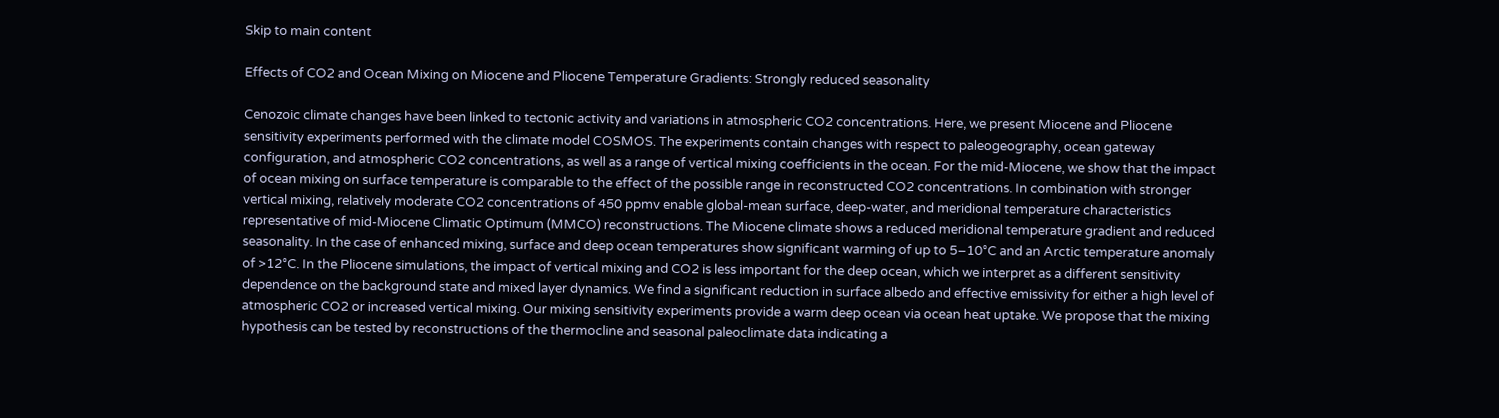Skip to main content

Effects of CO2 and Ocean Mixing on Miocene and Pliocene Temperature Gradients: Strongly reduced seasonality

Cenozoic climate changes have been linked to tectonic activity and variations in atmospheric CO2 concentrations. Here, we present Miocene and Pliocene sensitivity experiments performed with the climate model COSMOS. The experiments contain changes with respect to paleogeography, ocean gateway configuration, and atmospheric CO2 concentrations, as well as a range of vertical mixing coefficients in the ocean. For the mid-Miocene, we show that the impact of ocean mixing on surface temperature is comparable to the effect of the possible range in reconstructed CO2 concentrations. In combination with stronger vertical mixing, relatively moderate CO2 concentrations of 450 ppmv enable global-mean surface, deep-water, and meridional temperature characteristics representative of mid-Miocene Climatic Optimum (MMCO) reconstructions. The Miocene climate shows a reduced meridional temperature gradient and reduced seasonality. In the case of enhanced mixing, surface and deep ocean temperatures show significant warming of up to 5–10°C and an Arctic temperature anomaly of >12°C. In the Pliocene simulations, the impact of vertical mixing and CO2 is less important for the deep ocean, which we interpret as a different sensitivity dependence on the background state and mixed layer dynamics. We find a significant reduction in surface albedo and effective emissivity for either a high level of atmospheric CO2 or increased vertical mixing. Our mixing sensitivity experiments provide a warm deep ocean via ocean heat uptake. We propose that the mixing hypothesis can be tested by reconstructions of the thermocline and seasonal paleoclimate data indicating a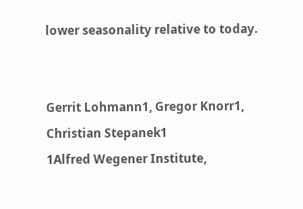lower seasonality relative to today.


Gerrit Lohmann1, Gregor Knorr1, Christian Stepanek1
1Alfred Wegener Institute,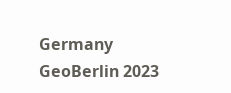Germany
GeoBerlin 2023